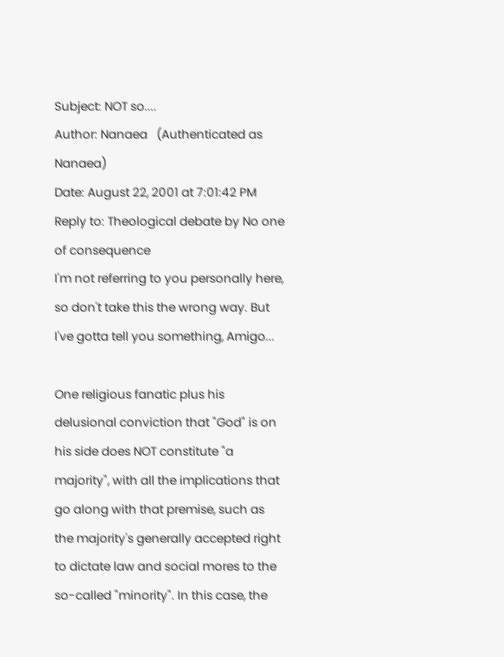Subject: NOT so....
Author: Nanaea   (Authenticated as Nanaea)
Date: August 22, 2001 at 7:01:42 PM
Reply to: Theological debate by No one of consequence
I'm not referring to you personally here, so don't take this the wrong way. But I've gotta tell you something, Amigo...

One religious fanatic plus his delusional conviction that "God" is on his side does NOT constitute "a majority", with all the implications that go along with that premise, such as the majority's generally accepted right to dictate law and social mores to the so-called "minority". In this case, the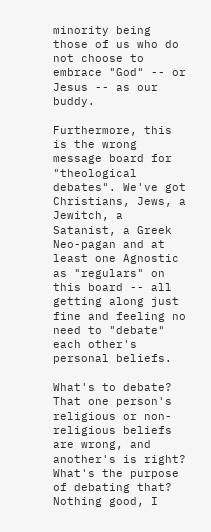minority being those of us who do not choose to embrace "God" -- or Jesus -- as our buddy.

Furthermore, this is the wrong message board for "theological debates". We've got Christians, Jews, a Jewitch, a Satanist, a Greek Neo-pagan and at least one Agnostic as "regulars" on this board -- all getting along just fine and feeling no need to "debate" each other's personal beliefs.

What's to debate? That one person's religious or non-religious beliefs are wrong, and another's is right? What's the purpose of debating that? Nothing good, I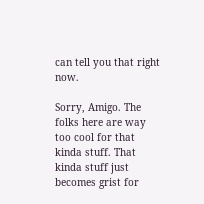can tell you that right now.

Sorry, Amigo. The folks here are way too cool for that kinda stuff. That kinda stuff just becomes grist for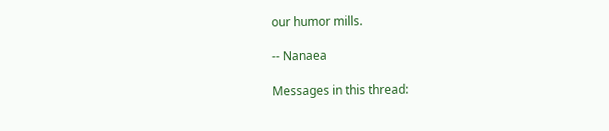our humor mills.

-- Nanaea

Messages in this thread: